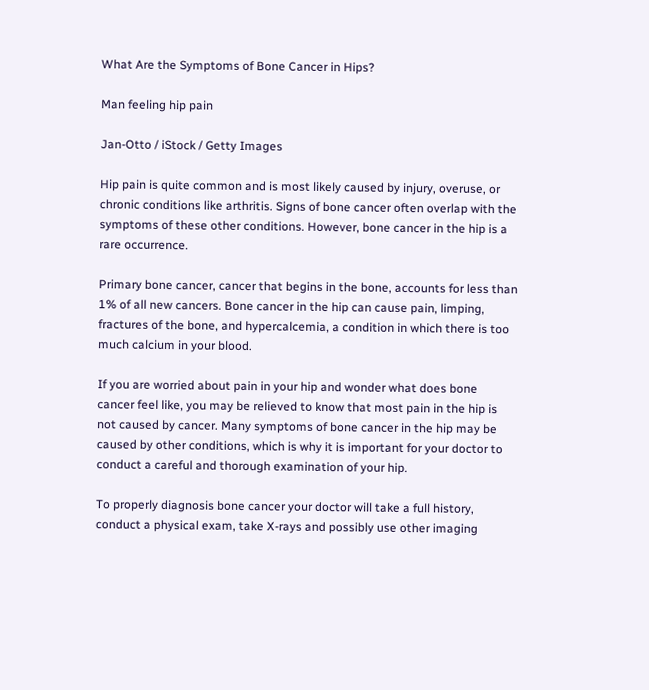What Are the Symptoms of Bone Cancer in Hips?

Man feeling hip pain

Jan-Otto / iStock / Getty Images

Hip pain is quite common and is most likely caused by injury, overuse, or chronic conditions like arthritis. Signs of bone cancer often overlap with the symptoms of these other conditions. However, bone cancer in the hip is a rare occurrence.

Primary bone cancer, cancer that begins in the bone, accounts for less than 1% of all new cancers. Bone cancer in the hip can cause pain, limping, fractures of the bone, and hypercalcemia, a condition in which there is too much calcium in your blood.

If you are worried about pain in your hip and wonder what does bone cancer feel like, you may be relieved to know that most pain in the hip is not caused by cancer. Many symptoms of bone cancer in the hip may be caused by other conditions, which is why it is important for your doctor to conduct a careful and thorough examination of your hip.

To properly diagnosis bone cancer your doctor will take a full history, conduct a physical exam, take X-rays and possibly use other imaging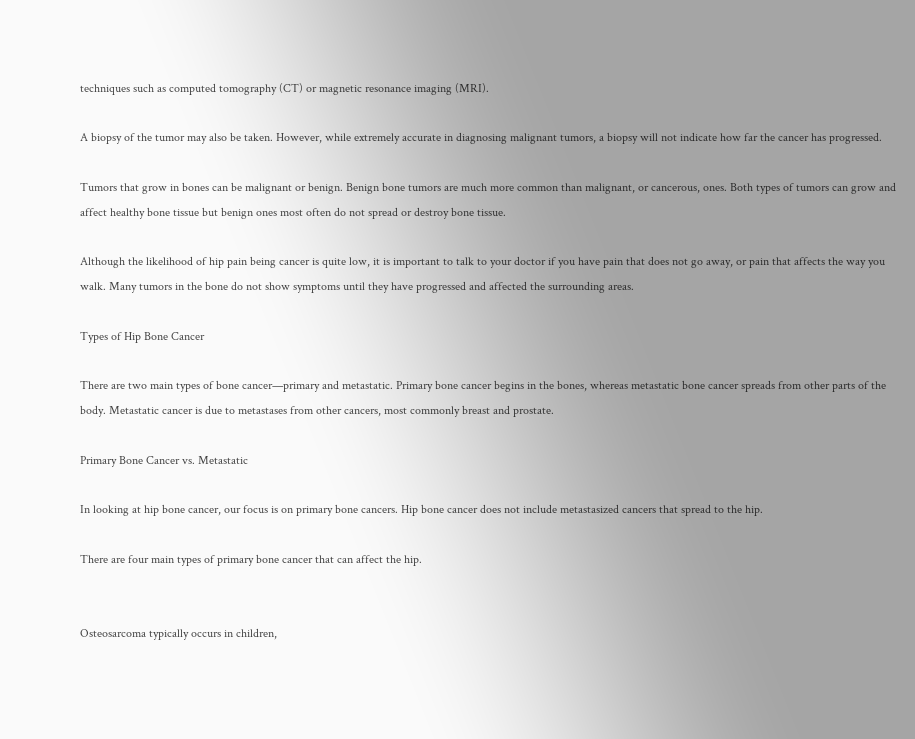techniques such as computed tomography (CT) or magnetic resonance imaging (MRI).

A biopsy of the tumor may also be taken. However, while extremely accurate in diagnosing malignant tumors, a biopsy will not indicate how far the cancer has progressed.

Tumors that grow in bones can be malignant or benign. Benign bone tumors are much more common than malignant, or cancerous, ones. Both types of tumors can grow and affect healthy bone tissue but benign ones most often do not spread or destroy bone tissue.

Although the likelihood of hip pain being cancer is quite low, it is important to talk to your doctor if you have pain that does not go away, or pain that affects the way you walk. Many tumors in the bone do not show symptoms until they have progressed and affected the surrounding areas.

Types of Hip Bone Cancer

There are two main types of bone cancer—primary and metastatic. Primary bone cancer begins in the bones, whereas metastatic bone cancer spreads from other parts of the body. Metastatic cancer is due to metastases from other cancers, most commonly breast and prostate.

Primary Bone Cancer vs. Metastatic

In looking at hip bone cancer, our focus is on primary bone cancers. Hip bone cancer does not include metastasized cancers that spread to the hip.

There are four main types of primary bone cancer that can affect the hip.


Osteosarcoma typically occurs in children,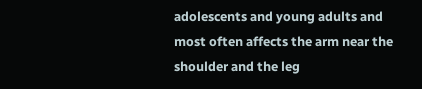adolescents and young adults and most often affects the arm near the shoulder and the leg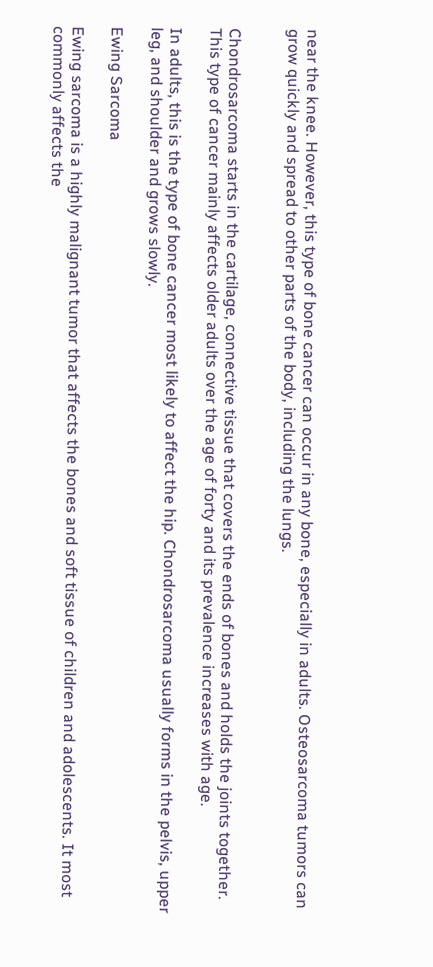near the knee. However, this type of bone cancer can occur in any bone, especially in adults. Osteosarcoma tumors can grow quickly and spread to other parts of the body, including the lungs.


Chondrosarcoma starts in the cartilage, connective tissue that covers the ends of bones and holds the joints together. This type of cancer mainly affects older adults over the age of forty and its prevalence increases with age.

In adults, this is the type of bone cancer most likely to affect the hip. Chondrosarcoma usually forms in the pelvis, upper leg, and shoulder and grows slowly.

Ewing Sarcoma

Ewing sarcoma is a highly malignant tumor that affects the bones and soft tissue of children and adolescents. It most commonly affects the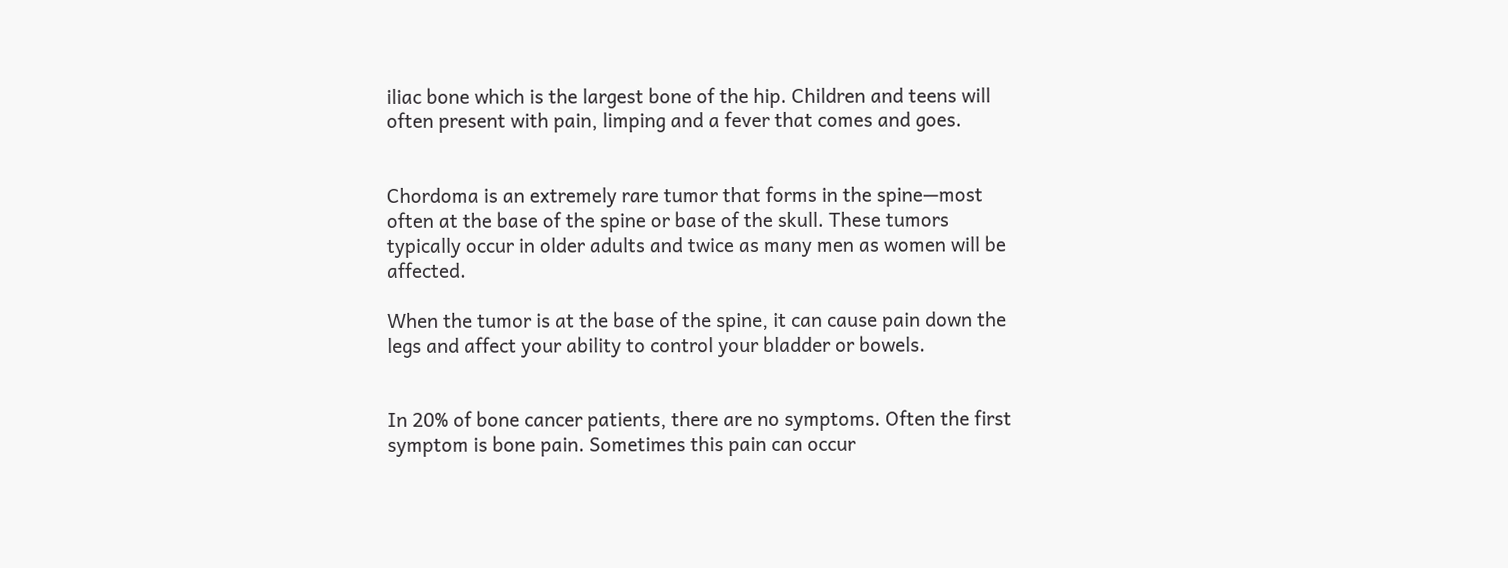iliac bone which is the largest bone of the hip. Children and teens will often present with pain, limping and a fever that comes and goes.


Chordoma is an extremely rare tumor that forms in the spine—most often at the base of the spine or base of the skull. These tumors typically occur in older adults and twice as many men as women will be affected.

When the tumor is at the base of the spine, it can cause pain down the legs and affect your ability to control your bladder or bowels.


In 20% of bone cancer patients, there are no symptoms. Often the first symptom is bone pain. Sometimes this pain can occur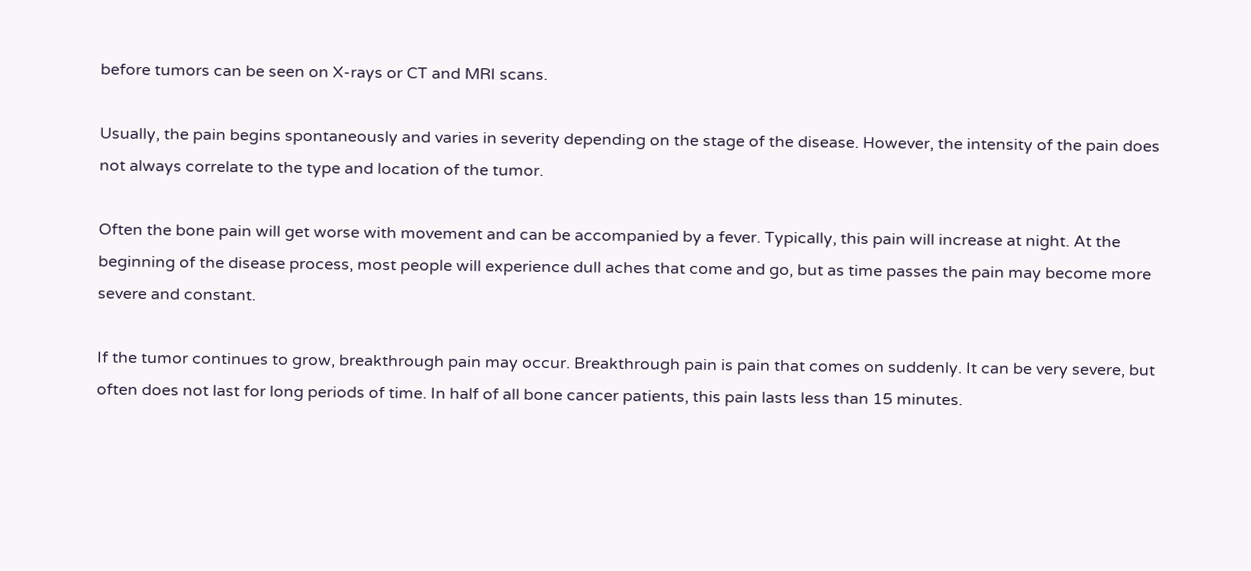before tumors can be seen on X-rays or CT and MRI scans.

Usually, the pain begins spontaneously and varies in severity depending on the stage of the disease. However, the intensity of the pain does not always correlate to the type and location of the tumor.

Often the bone pain will get worse with movement and can be accompanied by a fever. Typically, this pain will increase at night. At the beginning of the disease process, most people will experience dull aches that come and go, but as time passes the pain may become more severe and constant.

If the tumor continues to grow, breakthrough pain may occur. Breakthrough pain is pain that comes on suddenly. It can be very severe, but often does not last for long periods of time. In half of all bone cancer patients, this pain lasts less than 15 minutes.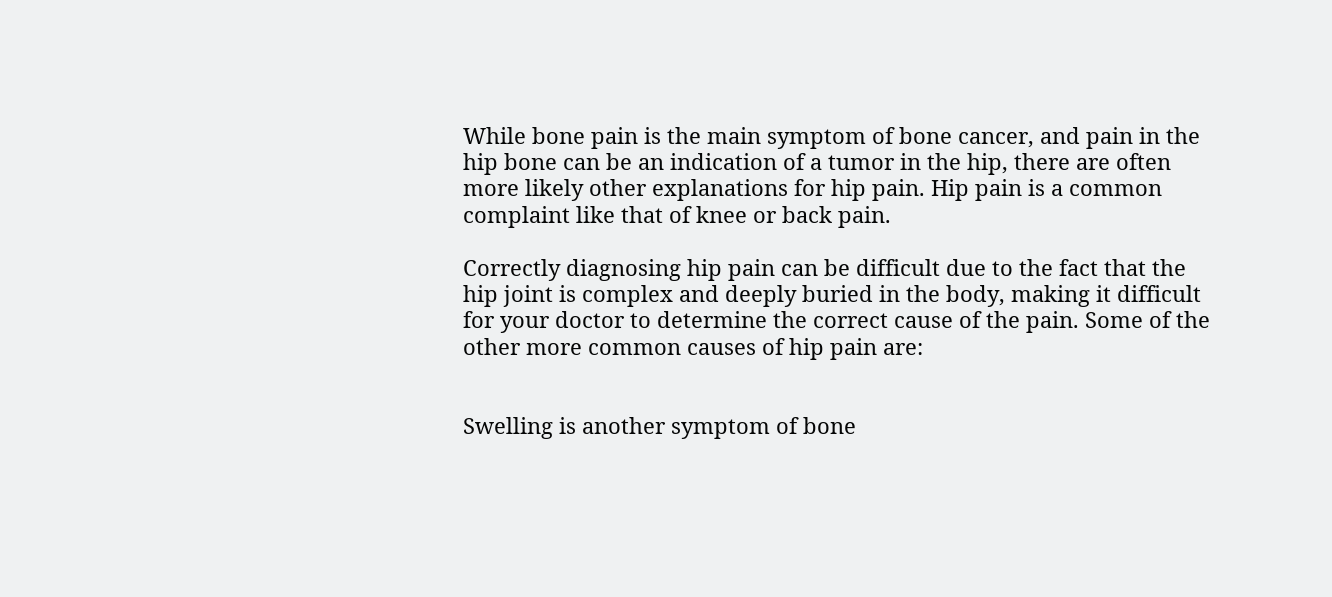While bone pain is the main symptom of bone cancer, and pain in the hip bone can be an indication of a tumor in the hip, there are often more likely other explanations for hip pain. Hip pain is a common complaint like that of knee or back pain.

Correctly diagnosing hip pain can be difficult due to the fact that the hip joint is complex and deeply buried in the body, making it difficult for your doctor to determine the correct cause of the pain. Some of the other more common causes of hip pain are:


Swelling is another symptom of bone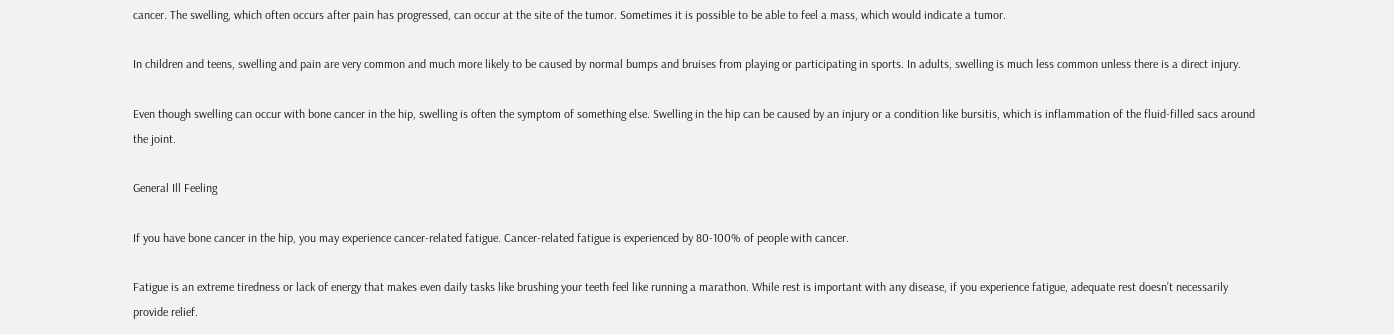cancer. The swelling, which often occurs after pain has progressed, can occur at the site of the tumor. Sometimes it is possible to be able to feel a mass, which would indicate a tumor.

In children and teens, swelling and pain are very common and much more likely to be caused by normal bumps and bruises from playing or participating in sports. In adults, swelling is much less common unless there is a direct injury.

Even though swelling can occur with bone cancer in the hip, swelling is often the symptom of something else. Swelling in the hip can be caused by an injury or a condition like bursitis, which is inflammation of the fluid-filled sacs around the joint.

General Ill Feeling

If you have bone cancer in the hip, you may experience cancer-related fatigue. Cancer-related fatigue is experienced by 80-100% of people with cancer.

Fatigue is an extreme tiredness or lack of energy that makes even daily tasks like brushing your teeth feel like running a marathon. While rest is important with any disease, if you experience fatigue, adequate rest doesn’t necessarily provide relief.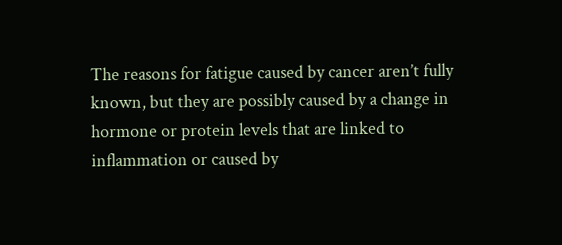The reasons for fatigue caused by cancer aren’t fully known, but they are possibly caused by a change in hormone or protein levels that are linked to inflammation or caused by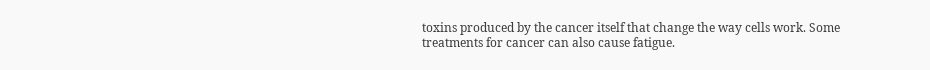toxins produced by the cancer itself that change the way cells work. Some treatments for cancer can also cause fatigue.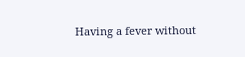Having a fever without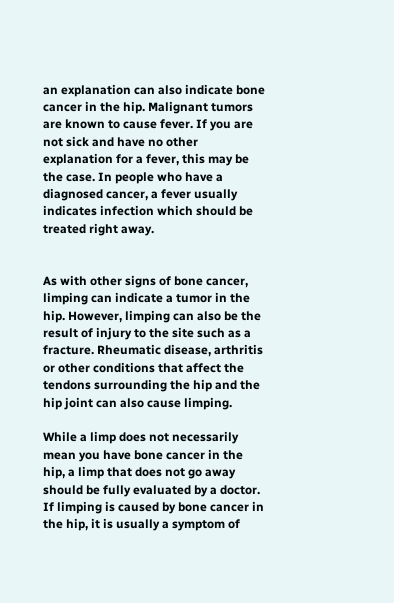an explanation can also indicate bone cancer in the hip. Malignant tumors are known to cause fever. If you are not sick and have no other explanation for a fever, this may be the case. In people who have a diagnosed cancer, a fever usually indicates infection which should be treated right away.


As with other signs of bone cancer, limping can indicate a tumor in the hip. However, limping can also be the result of injury to the site such as a fracture. Rheumatic disease, arthritis or other conditions that affect the tendons surrounding the hip and the hip joint can also cause limping.

While a limp does not necessarily mean you have bone cancer in the hip, a limp that does not go away should be fully evaluated by a doctor. If limping is caused by bone cancer in the hip, it is usually a symptom of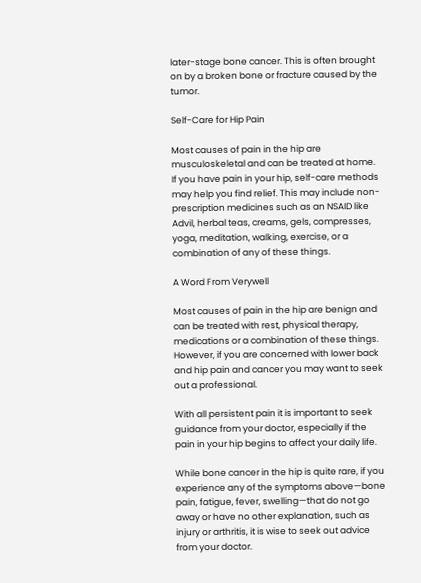later-stage bone cancer. This is often brought on by a broken bone or fracture caused by the tumor.

Self-Care for Hip Pain

Most causes of pain in the hip are musculoskeletal and can be treated at home. If you have pain in your hip, self-care methods may help you find relief. This may include non-prescription medicines such as an NSAID like Advil, herbal teas, creams, gels, compresses, yoga, meditation, walking, exercise, or a combination of any of these things.

A Word From Verywell

Most causes of pain in the hip are benign and can be treated with rest, physical therapy, medications or a combination of these things. However, if you are concerned with lower back and hip pain and cancer you may want to seek out a professional.

With all persistent pain it is important to seek guidance from your doctor, especially if the pain in your hip begins to affect your daily life.

While bone cancer in the hip is quite rare, if you experience any of the symptoms above—bone pain, fatigue, fever, swelling—that do not go away or have no other explanation, such as injury or arthritis, it is wise to seek out advice from your doctor.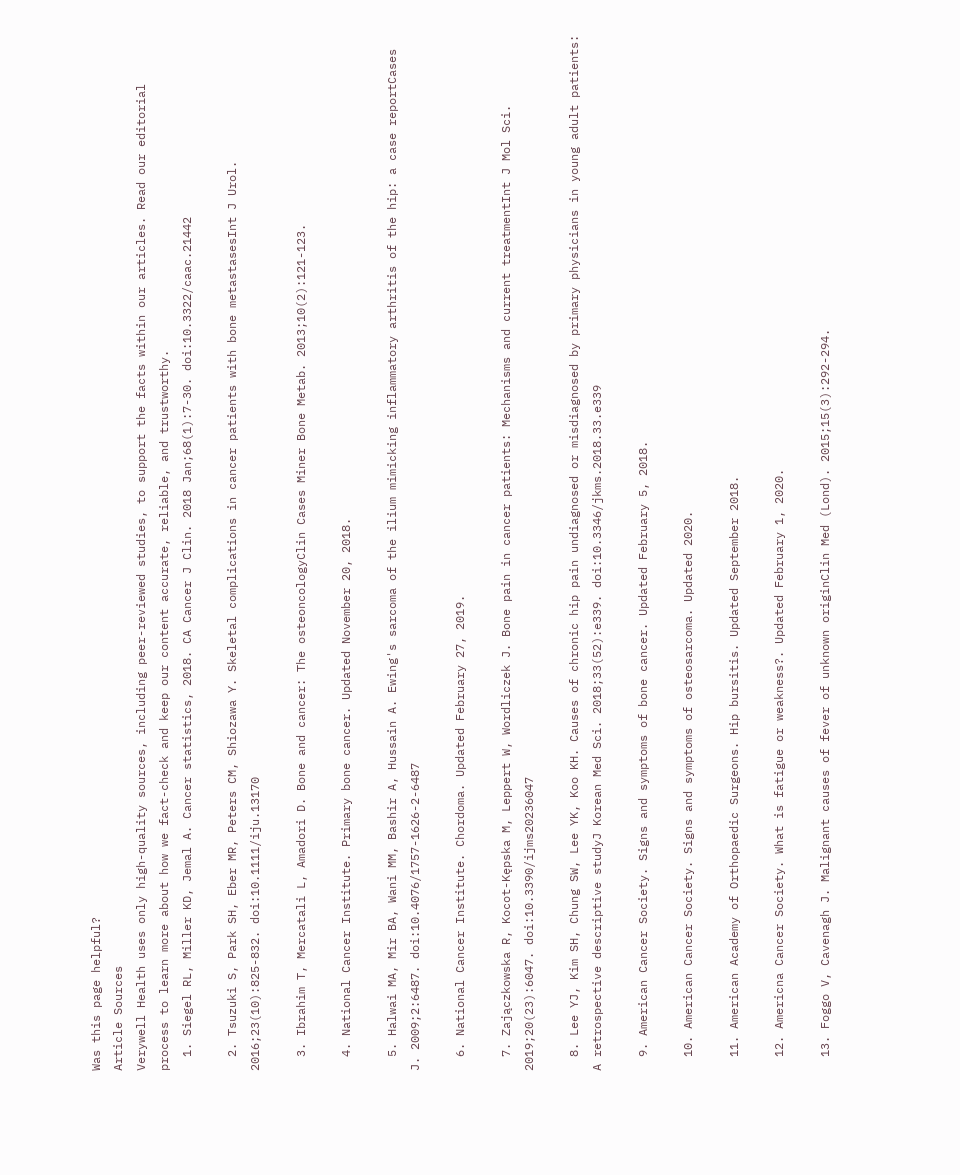Was this page helpful?
Article Sources
Verywell Health uses only high-quality sources, including peer-reviewed studies, to support the facts within our articles. Read our editorial process to learn more about how we fact-check and keep our content accurate, reliable, and trustworthy.
  1. Siegel RL, Miller KD, Jemal A. Cancer statistics, 2018. CA Cancer J Clin. 2018 Jan;68(1):7-30. doi:10.3322/caac.21442

  2. Tsuzuki S, Park SH, Eber MR, Peters CM, Shiozawa Y. Skeletal complications in cancer patients with bone metastasesInt J Urol. 2016;23(10):825-832. doi:10.1111/iju.13170

  3. Ibrahim T, Mercatali L, Amadori D. Bone and cancer: The osteoncologyClin Cases Miner Bone Metab. 2013;10(2):121-123.

  4. National Cancer Institute. Primary bone cancer. Updated November 20, 2018.

  5. Halwai MA, Mir BA, Wani MM, Bashir A, Hussain A. Ewing's sarcoma of the ilium mimicking inflammatory arthritis of the hip: a case reportCases J. 2009;2:6487. doi:10.4076/1757-1626-2-6487

  6. National Cancer Institute. Chordoma. Updated February 27, 2019.

  7. Zajączkowska R, Kocot-Kępska M, Leppert W, Wordliczek J. Bone pain in cancer patients: Mechanisms and current treatmentInt J Mol Sci. 2019;20(23):6047. doi:10.3390/ijms20236047

  8. Lee YJ, Kim SH, Chung SW, Lee YK, Koo KH. Causes of chronic hip pain undiagnosed or misdiagnosed by primary physicians in young adult patients: A retrospective descriptive studyJ Korean Med Sci. 2018;33(52):e339. doi:10.3346/jkms.2018.33.e339

  9. American Cancer Society. Signs and symptoms of bone cancer. Updated February 5, 2018.

  10. American Cancer Society. Signs and symptoms of osteosarcoma. Updated 2020.

  11. American Academy of Orthopaedic Surgeons. Hip bursitis. Updated September 2018.

  12. Americna Cancer Society. What is fatigue or weakness?. Updated February 1, 2020.

  13. Foggo V, Cavenagh J. Malignant causes of fever of unknown originClin Med (Lond). 2015;15(3):292-294.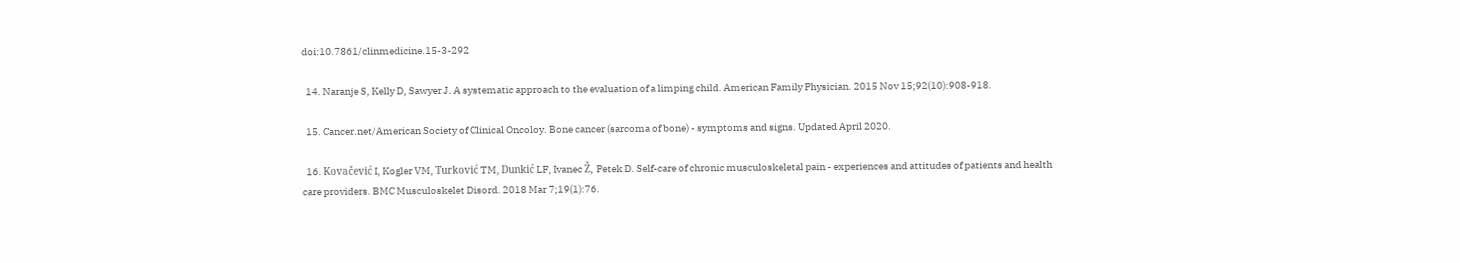doi:10.7861/clinmedicine.15-3-292

  14. Naranje S, Kelly D, Sawyer J. A systematic approach to the evaluation of a limping child. American Family Physician. 2015 Nov 15;92(10):908-918.

  15. Cancer.net/American Society of Clinical Oncoloy. Bone cancer (sarcoma of bone) - symptoms and signs. Updated April 2020.

  16. Kovačević I, Kogler VM, Turković TM, Dunkić LF, Ivanec Ž, Petek D. Self-care of chronic musculoskeletal pain - experiences and attitudes of patients and health care providers. BMC Musculoskelet Disord. 2018 Mar 7;19(1):76.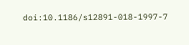doi:10.1186/s12891-018-1997-7